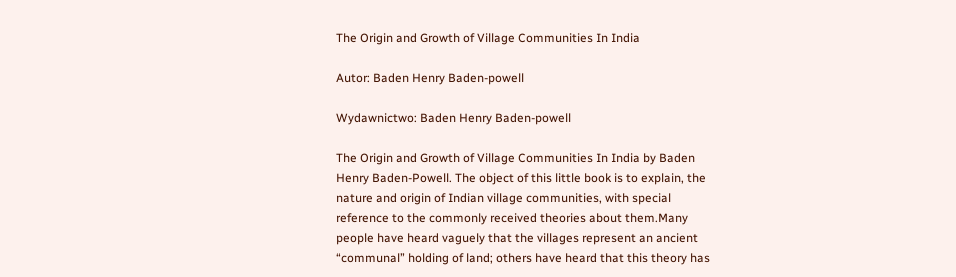The Origin and Growth of Village Communities In India

Autor: Baden Henry Baden-powell

Wydawnictwo: Baden Henry Baden-powell

The Origin and Growth of Village Communities In India by Baden Henry Baden-Powell. The object of this little book is to explain, the nature and origin of Indian village communities, with special reference to the commonly received theories about them.Many people have heard vaguely that the villages represent an ancient “communal” holding of land; others have heard that this theory has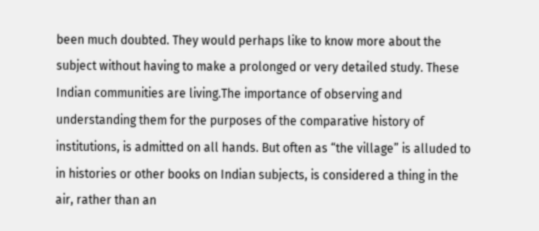been much doubted. They would perhaps like to know more about the subject without having to make a prolonged or very detailed study. These Indian communities are living.The importance of observing and understanding them for the purposes of the comparative history of institutions, is admitted on all hands. But often as “the village” is alluded to in histories or other books on Indian subjects, is considered a thing in the air, rather than an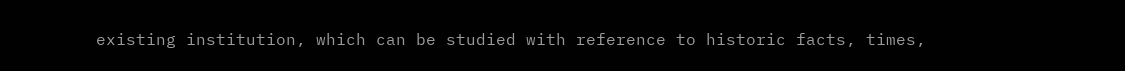existing institution, which can be studied with reference to historic facts, times,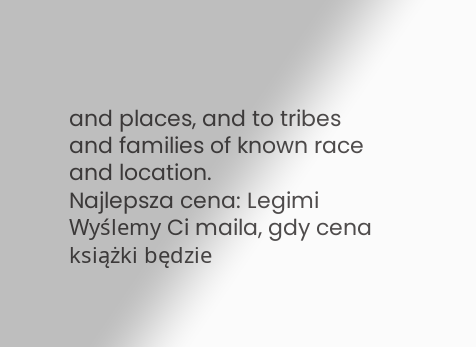and places, and to tribes and families of known race and location.
Najlepsza cena: Legimi
Wyślemy Ci maila, gdy cena książki będzie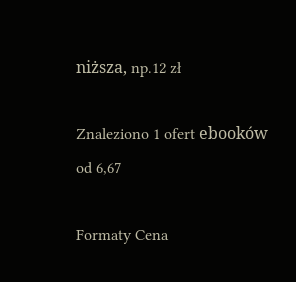niższa, np.12 zł

Znaleziono 1 ofert ebooków od 6,67

Formaty Cena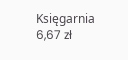Księgarnia
6,67 zł